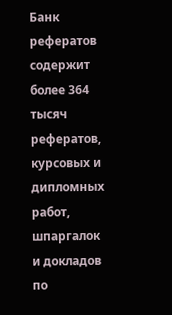Банк рефератов содержит более 364 тысяч рефератов, курсовых и дипломных работ, шпаргалок и докладов по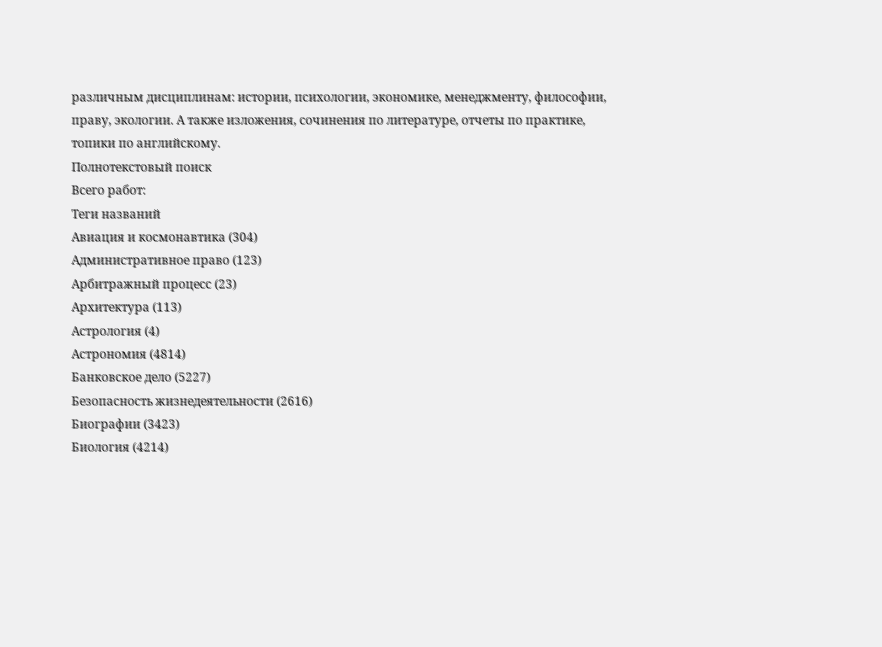различным дисциплинам: истории, психологии, экономике, менеджменту, философии, праву, экологии. А также изложения, сочинения по литературе, отчеты по практике, топики по английскому.
Полнотекстовый поиск
Всего работ:
Теги названий
Авиация и космонавтика (304)
Административное право (123)
Арбитражный процесс (23)
Архитектура (113)
Астрология (4)
Астрономия (4814)
Банковское дело (5227)
Безопасность жизнедеятельности (2616)
Биографии (3423)
Биология (4214)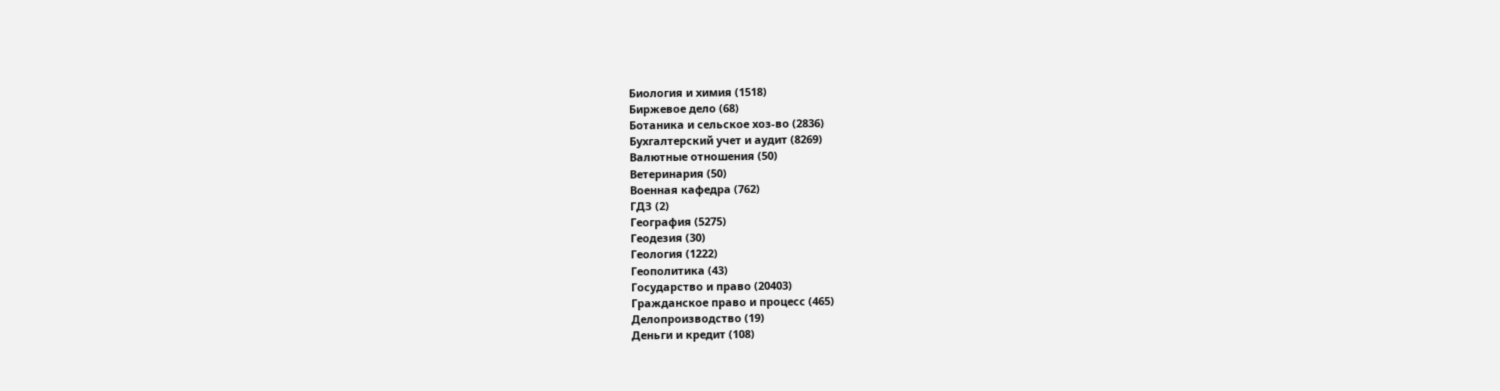Биология и химия (1518)
Биржевое дело (68)
Ботаника и сельское хоз-во (2836)
Бухгалтерский учет и аудит (8269)
Валютные отношения (50)
Ветеринария (50)
Военная кафедра (762)
ГДЗ (2)
География (5275)
Геодезия (30)
Геология (1222)
Геополитика (43)
Государство и право (20403)
Гражданское право и процесс (465)
Делопроизводство (19)
Деньги и кредит (108)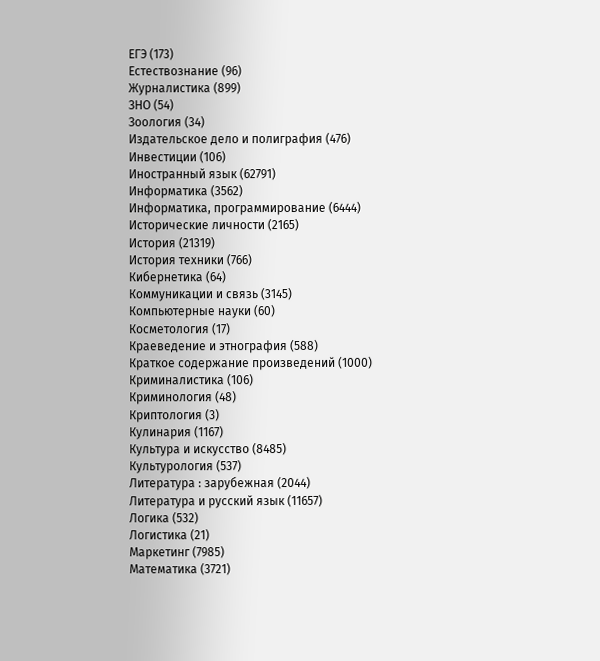ЕГЭ (173)
Естествознание (96)
Журналистика (899)
ЗНО (54)
Зоология (34)
Издательское дело и полиграфия (476)
Инвестиции (106)
Иностранный язык (62791)
Информатика (3562)
Информатика, программирование (6444)
Исторические личности (2165)
История (21319)
История техники (766)
Кибернетика (64)
Коммуникации и связь (3145)
Компьютерные науки (60)
Косметология (17)
Краеведение и этнография (588)
Краткое содержание произведений (1000)
Криминалистика (106)
Криминология (48)
Криптология (3)
Кулинария (1167)
Культура и искусство (8485)
Культурология (537)
Литература : зарубежная (2044)
Литература и русский язык (11657)
Логика (532)
Логистика (21)
Маркетинг (7985)
Математика (3721)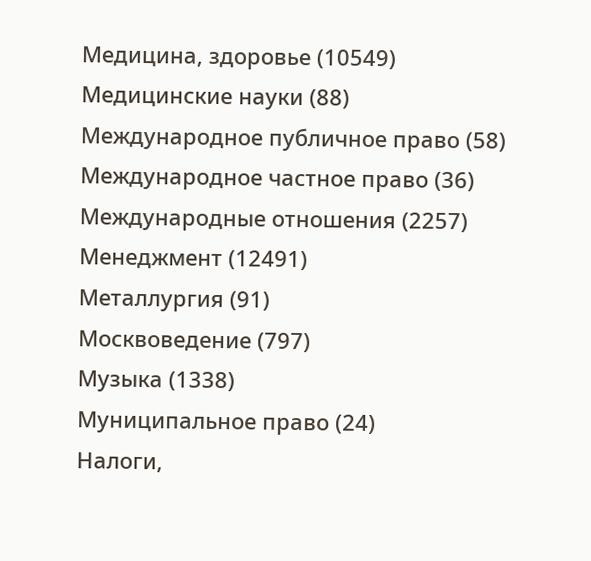Медицина, здоровье (10549)
Медицинские науки (88)
Международное публичное право (58)
Международное частное право (36)
Международные отношения (2257)
Менеджмент (12491)
Металлургия (91)
Москвоведение (797)
Музыка (1338)
Муниципальное право (24)
Налоги,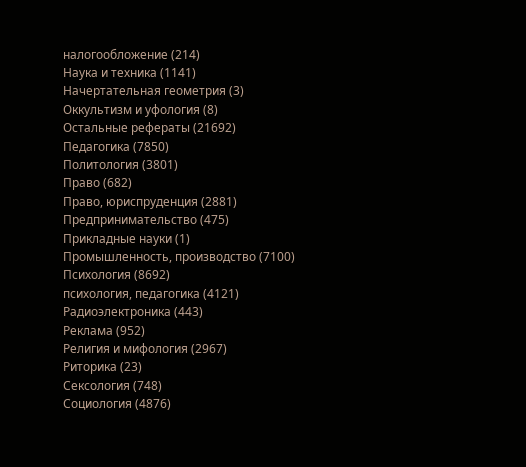налогообложение (214)
Наука и техника (1141)
Начертательная геометрия (3)
Оккультизм и уфология (8)
Остальные рефераты (21692)
Педагогика (7850)
Политология (3801)
Право (682)
Право, юриспруденция (2881)
Предпринимательство (475)
Прикладные науки (1)
Промышленность, производство (7100)
Психология (8692)
психология, педагогика (4121)
Радиоэлектроника (443)
Реклама (952)
Религия и мифология (2967)
Риторика (23)
Сексология (748)
Социология (4876)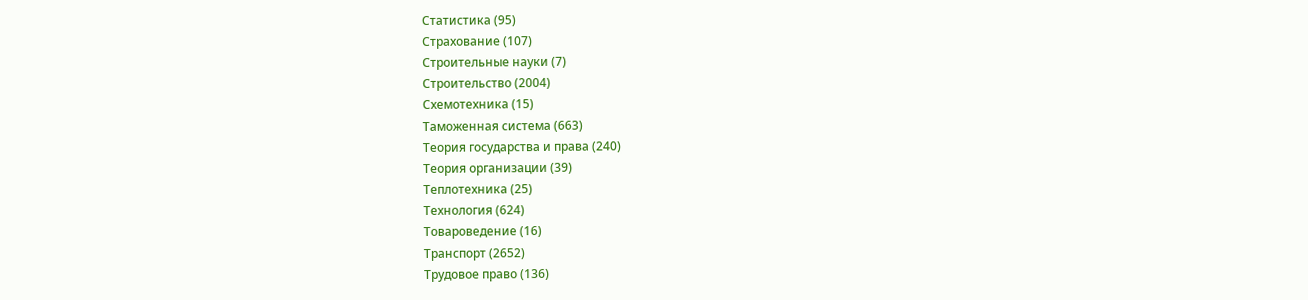Статистика (95)
Страхование (107)
Строительные науки (7)
Строительство (2004)
Схемотехника (15)
Таможенная система (663)
Теория государства и права (240)
Теория организации (39)
Теплотехника (25)
Технология (624)
Товароведение (16)
Транспорт (2652)
Трудовое право (136)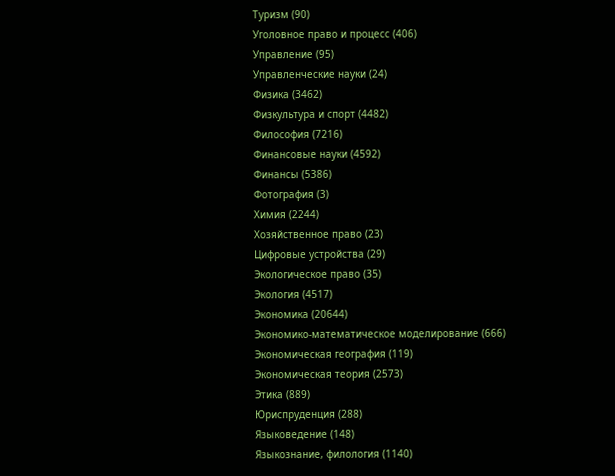Туризм (90)
Уголовное право и процесс (406)
Управление (95)
Управленческие науки (24)
Физика (3462)
Физкультура и спорт (4482)
Философия (7216)
Финансовые науки (4592)
Финансы (5386)
Фотография (3)
Химия (2244)
Хозяйственное право (23)
Цифровые устройства (29)
Экологическое право (35)
Экология (4517)
Экономика (20644)
Экономико-математическое моделирование (666)
Экономическая география (119)
Экономическая теория (2573)
Этика (889)
Юриспруденция (288)
Языковедение (148)
Языкознание, филология (1140)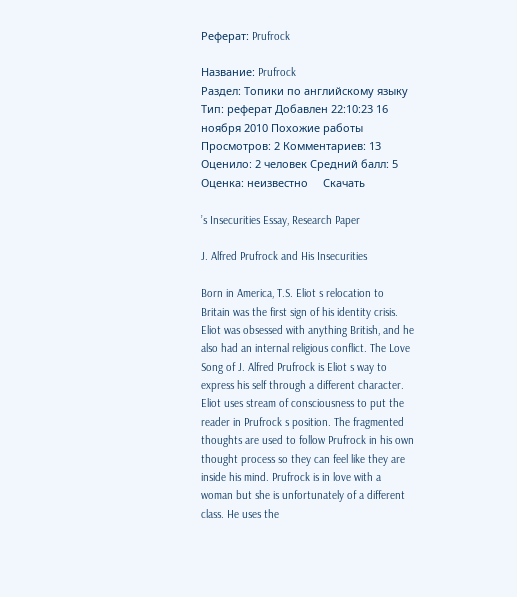Реферат: Prufrock

Название: Prufrock
Раздел: Топики по английскому языку
Тип: реферат Добавлен 22:10:23 16 ноября 2010 Похожие работы
Просмотров: 2 Комментариев: 13 Оценило: 2 человек Средний балл: 5 Оценка: неизвестно     Скачать

’s Insecurities Essay, Research Paper

J. Alfred Prufrock and His Insecurities

Born in America, T.S. Eliot s relocation to Britain was the first sign of his identity crisis. Eliot was obsessed with anything British, and he also had an internal religious conflict. The Love Song of J. Alfred Prufrock is Eliot s way to express his self through a different character. Eliot uses stream of consciousness to put the reader in Prufrock s position. The fragmented thoughts are used to follow Prufrock in his own thought process so they can feel like they are inside his mind. Prufrock is in love with a woman but she is unfortunately of a different class. He uses the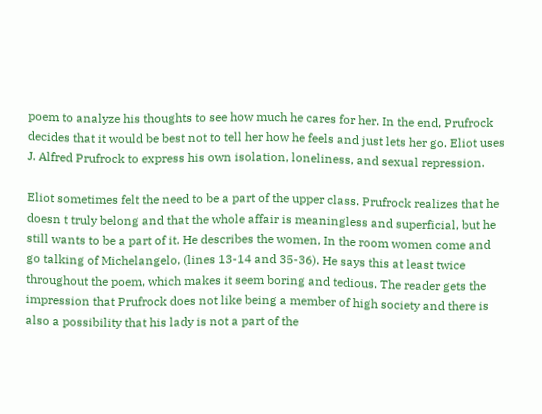poem to analyze his thoughts to see how much he cares for her. In the end, Prufrock decides that it would be best not to tell her how he feels and just lets her go. Eliot uses J. Alfred Prufrock to express his own isolation, loneliness, and sexual repression.

Eliot sometimes felt the need to be a part of the upper class. Prufrock realizes that he doesn t truly belong and that the whole affair is meaningless and superficial, but he still wants to be a part of it. He describes the women, In the room women come and go talking of Michelangelo, (lines 13-14 and 35-36). He says this at least twice throughout the poem, which makes it seem boring and tedious. The reader gets the impression that Prufrock does not like being a member of high society and there is also a possibility that his lady is not a part of the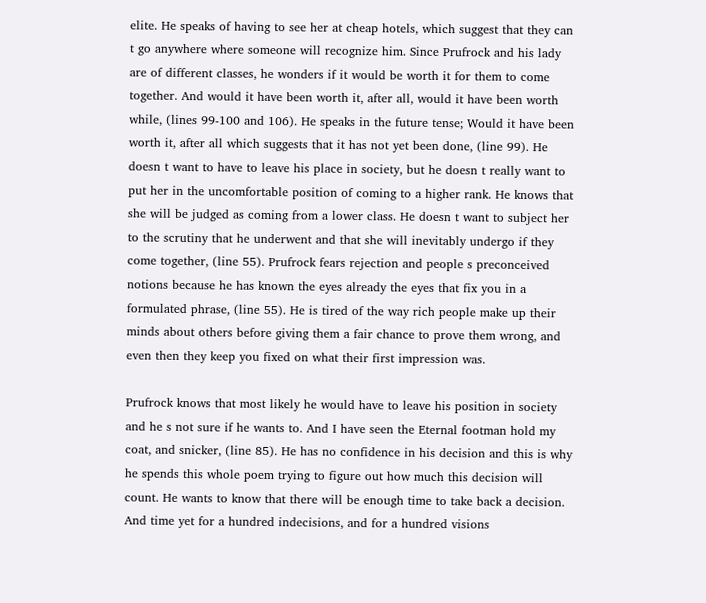elite. He speaks of having to see her at cheap hotels, which suggest that they can t go anywhere where someone will recognize him. Since Prufrock and his lady are of different classes, he wonders if it would be worth it for them to come together. And would it have been worth it, after all, would it have been worth while, (lines 99-100 and 106). He speaks in the future tense; Would it have been worth it, after all which suggests that it has not yet been done, (line 99). He doesn t want to have to leave his place in society, but he doesn t really want to put her in the uncomfortable position of coming to a higher rank. He knows that she will be judged as coming from a lower class. He doesn t want to subject her to the scrutiny that he underwent and that she will inevitably undergo if they come together, (line 55). Prufrock fears rejection and people s preconceived notions because he has known the eyes already the eyes that fix you in a formulated phrase, (line 55). He is tired of the way rich people make up their minds about others before giving them a fair chance to prove them wrong, and even then they keep you fixed on what their first impression was.

Prufrock knows that most likely he would have to leave his position in society and he s not sure if he wants to. And I have seen the Eternal footman hold my coat, and snicker, (line 85). He has no confidence in his decision and this is why he spends this whole poem trying to figure out how much this decision will count. He wants to know that there will be enough time to take back a decision. And time yet for a hundred indecisions, and for a hundred visions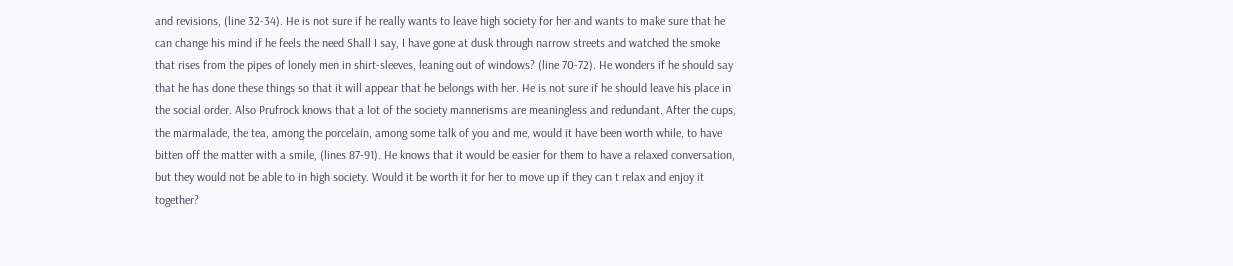and revisions, (line 32-34). He is not sure if he really wants to leave high society for her and wants to make sure that he can change his mind if he feels the need Shall I say, I have gone at dusk through narrow streets and watched the smoke that rises from the pipes of lonely men in shirt-sleeves, leaning out of windows? (line 70-72). He wonders if he should say that he has done these things so that it will appear that he belongs with her. He is not sure if he should leave his place in the social order. Also Prufrock knows that a lot of the society mannerisms are meaningless and redundant. After the cups, the marmalade, the tea, among the porcelain, among some talk of you and me, would it have been worth while, to have bitten off the matter with a smile, (lines 87-91). He knows that it would be easier for them to have a relaxed conversation, but they would not be able to in high society. Would it be worth it for her to move up if they can t relax and enjoy it together?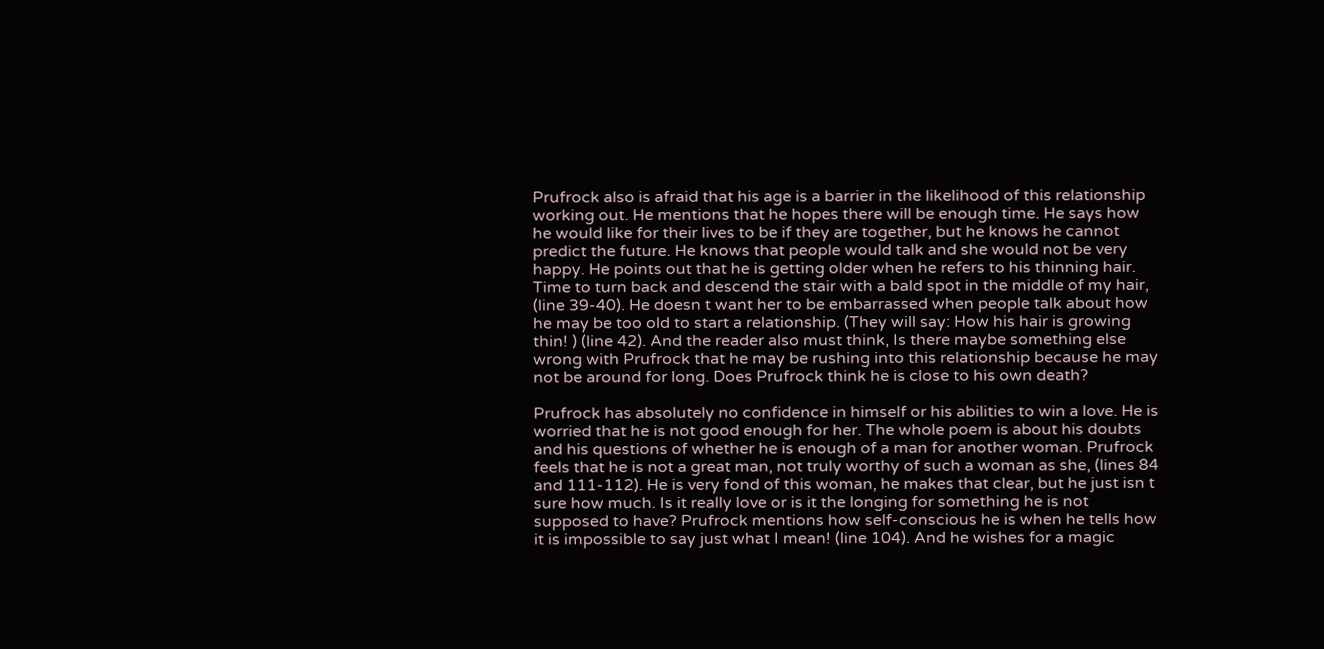Prufrock also is afraid that his age is a barrier in the likelihood of this relationship working out. He mentions that he hopes there will be enough time. He says how he would like for their lives to be if they are together, but he knows he cannot predict the future. He knows that people would talk and she would not be very happy. He points out that he is getting older when he refers to his thinning hair. Time to turn back and descend the stair with a bald spot in the middle of my hair, (line 39-40). He doesn t want her to be embarrassed when people talk about how he may be too old to start a relationship. (They will say: How his hair is growing thin! ) (line 42). And the reader also must think, Is there maybe something else wrong with Prufrock that he may be rushing into this relationship because he may not be around for long. Does Prufrock think he is close to his own death?

Prufrock has absolutely no confidence in himself or his abilities to win a love. He is worried that he is not good enough for her. The whole poem is about his doubts and his questions of whether he is enough of a man for another woman. Prufrock feels that he is not a great man, not truly worthy of such a woman as she, (lines 84 and 111-112). He is very fond of this woman, he makes that clear, but he just isn t sure how much. Is it really love or is it the longing for something he is not supposed to have? Prufrock mentions how self-conscious he is when he tells how it is impossible to say just what I mean! (line 104). And he wishes for a magic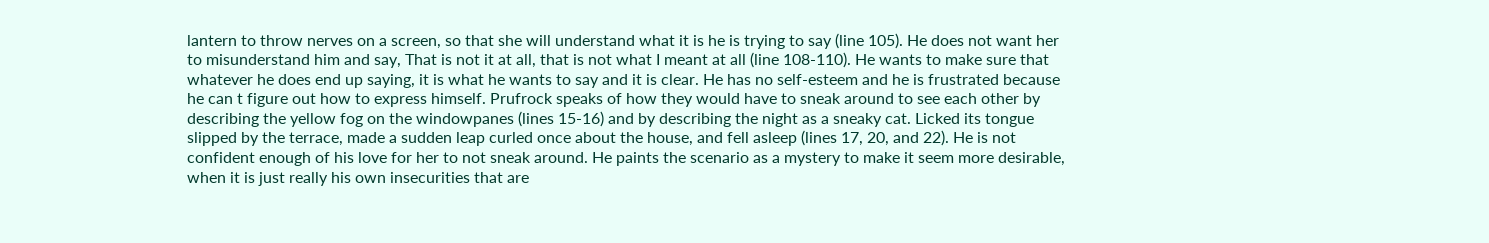lantern to throw nerves on a screen, so that she will understand what it is he is trying to say (line 105). He does not want her to misunderstand him and say, That is not it at all, that is not what I meant at all (line 108-110). He wants to make sure that whatever he does end up saying, it is what he wants to say and it is clear. He has no self-esteem and he is frustrated because he can t figure out how to express himself. Prufrock speaks of how they would have to sneak around to see each other by describing the yellow fog on the windowpanes (lines 15-16) and by describing the night as a sneaky cat. Licked its tongue slipped by the terrace, made a sudden leap curled once about the house, and fell asleep (lines 17, 20, and 22). He is not confident enough of his love for her to not sneak around. He paints the scenario as a mystery to make it seem more desirable, when it is just really his own insecurities that are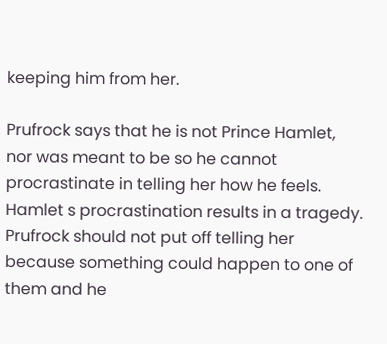keeping him from her.

Prufrock says that he is not Prince Hamlet, nor was meant to be so he cannot procrastinate in telling her how he feels. Hamlet s procrastination results in a tragedy. Prufrock should not put off telling her because something could happen to one of them and he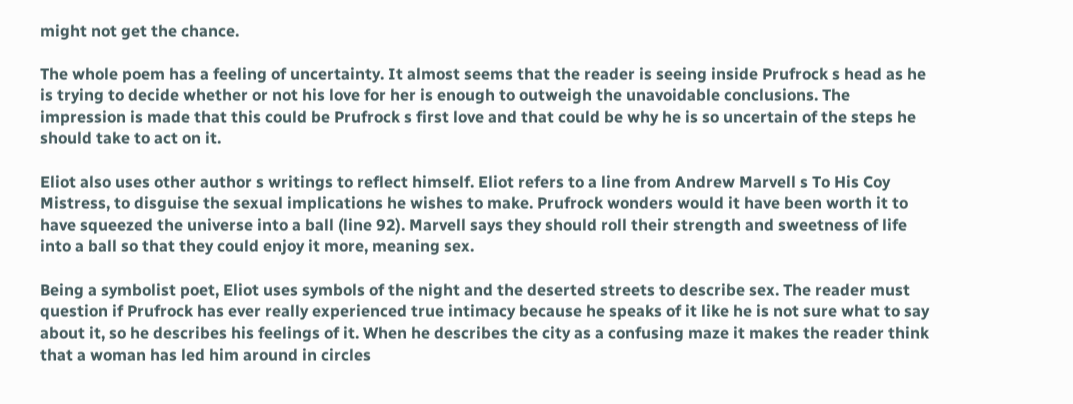might not get the chance.

The whole poem has a feeling of uncertainty. It almost seems that the reader is seeing inside Prufrock s head as he is trying to decide whether or not his love for her is enough to outweigh the unavoidable conclusions. The impression is made that this could be Prufrock s first love and that could be why he is so uncertain of the steps he should take to act on it.

Eliot also uses other author s writings to reflect himself. Eliot refers to a line from Andrew Marvell s To His Coy Mistress, to disguise the sexual implications he wishes to make. Prufrock wonders would it have been worth it to have squeezed the universe into a ball (line 92). Marvell says they should roll their strength and sweetness of life into a ball so that they could enjoy it more, meaning sex.

Being a symbolist poet, Eliot uses symbols of the night and the deserted streets to describe sex. The reader must question if Prufrock has ever really experienced true intimacy because he speaks of it like he is not sure what to say about it, so he describes his feelings of it. When he describes the city as a confusing maze it makes the reader think that a woman has led him around in circles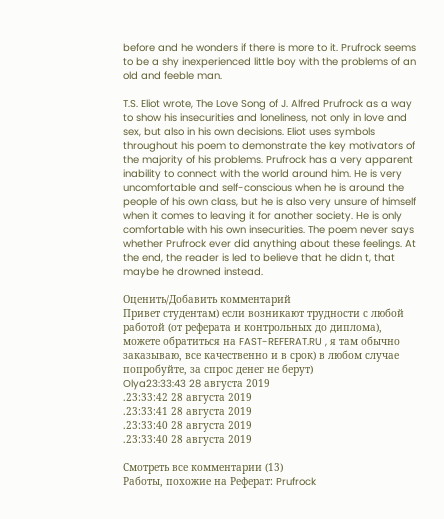before and he wonders if there is more to it. Prufrock seems to be a shy inexperienced little boy with the problems of an old and feeble man.

T.S. Eliot wrote, The Love Song of J. Alfred Prufrock as a way to show his insecurities and loneliness, not only in love and sex, but also in his own decisions. Eliot uses symbols throughout his poem to demonstrate the key motivators of the majority of his problems. Prufrock has a very apparent inability to connect with the world around him. He is very uncomfortable and self-conscious when he is around the people of his own class, but he is also very unsure of himself when it comes to leaving it for another society. He is only comfortable with his own insecurities. The poem never says whether Prufrock ever did anything about these feelings. At the end, the reader is led to believe that he didn t, that maybe he drowned instead.

Оценить/Добавить комментарий
Привет студентам) если возникают трудности с любой работой (от реферата и контрольных до диплома), можете обратиться на FAST-REFERAT.RU , я там обычно заказываю, все качественно и в срок) в любом случае попробуйте, за спрос денег не берут)
Olya23:33:43 28 августа 2019
.23:33:42 28 августа 2019
.23:33:41 28 августа 2019
.23:33:40 28 августа 2019
.23:33:40 28 августа 2019

Смотреть все комментарии (13)
Работы, похожие на Реферат: Prufrock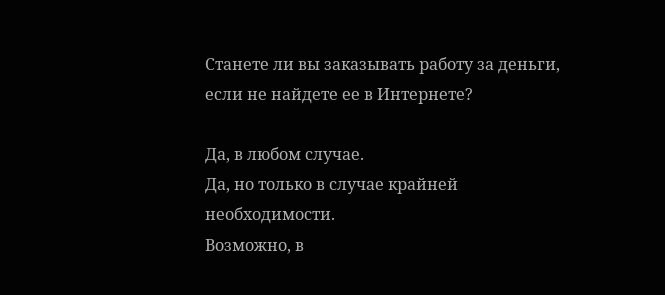Станете ли вы заказывать работу за деньги, если не найдете ее в Интернете?

Да, в любом случае.
Да, но только в случае крайней необходимости.
Возможно, в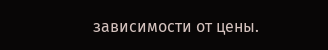зависимости от цены.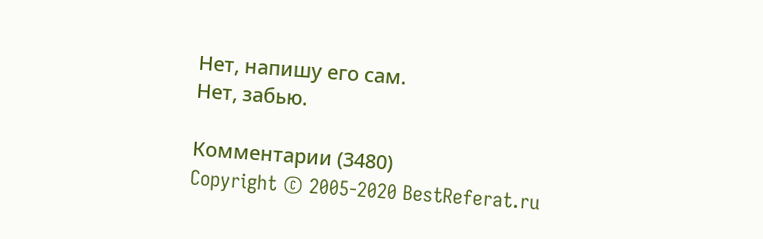Нет, напишу его сам.
Нет, забью.

Комментарии (3480)
Copyright © 2005-2020 BestReferat.ru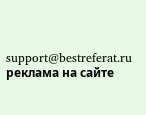support@bestreferat.ru реклама на сайте